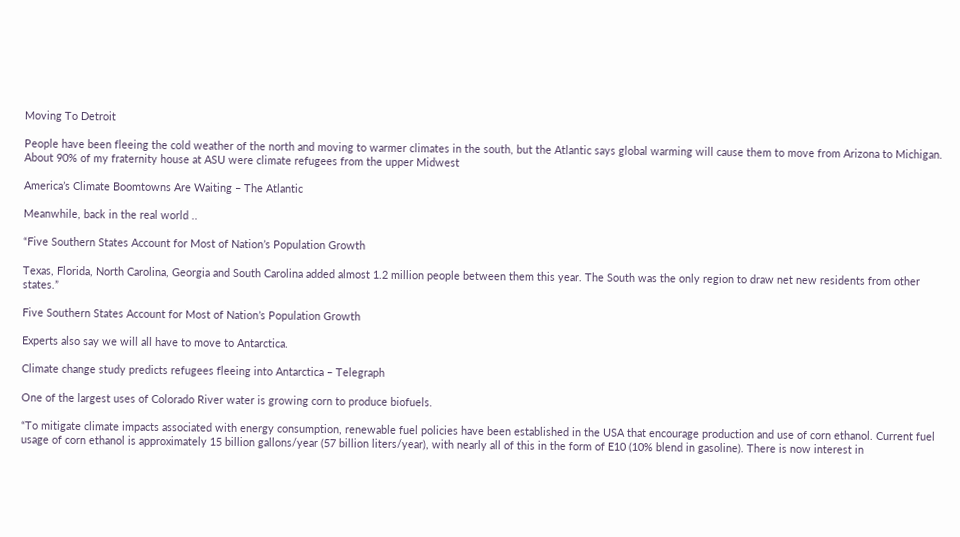Moving To Detroit

People have been fleeing the cold weather of the north and moving to warmer climates in the south, but the Atlantic says global warming will cause them to move from Arizona to Michigan.  About 90% of my fraternity house at ASU were climate refugees from the upper Midwest

America’s Climate Boomtowns Are Waiting – The Atlantic

Meanwhile, back in the real world ..

“Five Southern States Account for Most of Nation’s Population Growth

Texas, Florida, North Carolina, Georgia and South Carolina added almost 1.2 million people between them this year. The South was the only region to draw net new residents from other states.”

Five Southern States Account for Most of Nation’s Population Growth

Experts also say we will all have to move to Antarctica.

Climate change study predicts refugees fleeing into Antarctica – Telegraph

One of the largest uses of Colorado River water is growing corn to produce biofuels.

“To mitigate climate impacts associated with energy consumption, renewable fuel policies have been established in the USA that encourage production and use of corn ethanol. Current fuel usage of corn ethanol is approximately 15 billion gallons/year (57 billion liters/year), with nearly all of this in the form of E10 (10% blend in gasoline). There is now interest in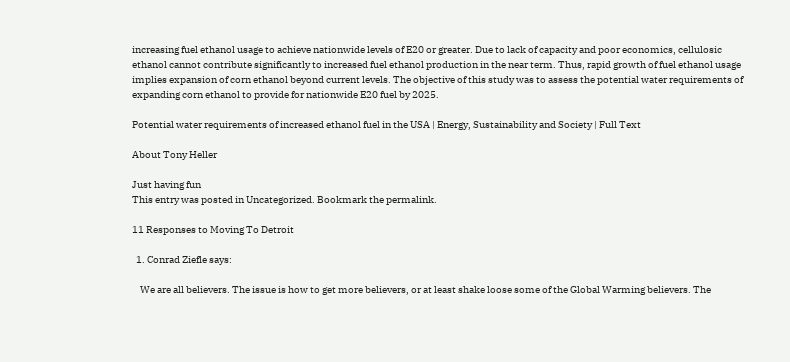increasing fuel ethanol usage to achieve nationwide levels of E20 or greater. Due to lack of capacity and poor economics, cellulosic ethanol cannot contribute significantly to increased fuel ethanol production in the near term. Thus, rapid growth of fuel ethanol usage implies expansion of corn ethanol beyond current levels. The objective of this study was to assess the potential water requirements of expanding corn ethanol to provide for nationwide E20 fuel by 2025.

Potential water requirements of increased ethanol fuel in the USA | Energy, Sustainability and Society | Full Text

About Tony Heller

Just having fun
This entry was posted in Uncategorized. Bookmark the permalink.

11 Responses to Moving To Detroit

  1. Conrad Ziefle says:

    We are all believers. The issue is how to get more believers, or at least shake loose some of the Global Warming believers. The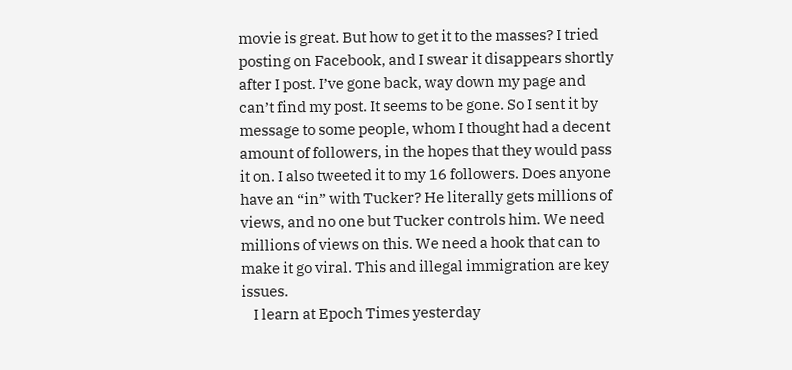movie is great. But how to get it to the masses? I tried posting on Facebook, and I swear it disappears shortly after I post. I’ve gone back, way down my page and can’t find my post. It seems to be gone. So I sent it by message to some people, whom I thought had a decent amount of followers, in the hopes that they would pass it on. I also tweeted it to my 16 followers. Does anyone have an “in” with Tucker? He literally gets millions of views, and no one but Tucker controls him. We need millions of views on this. We need a hook that can to make it go viral. This and illegal immigration are key issues.
    I learn at Epoch Times yesterday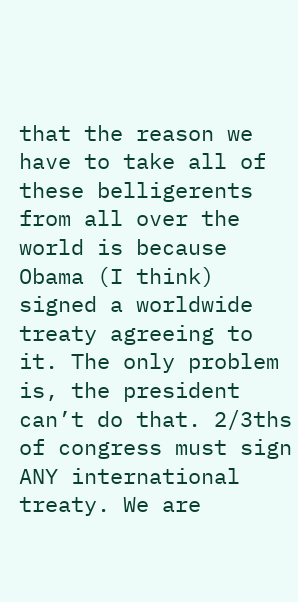that the reason we have to take all of these belligerents from all over the world is because Obama (I think) signed a worldwide treaty agreeing to it. The only problem is, the president can’t do that. 2/3ths of congress must sign ANY international treaty. We are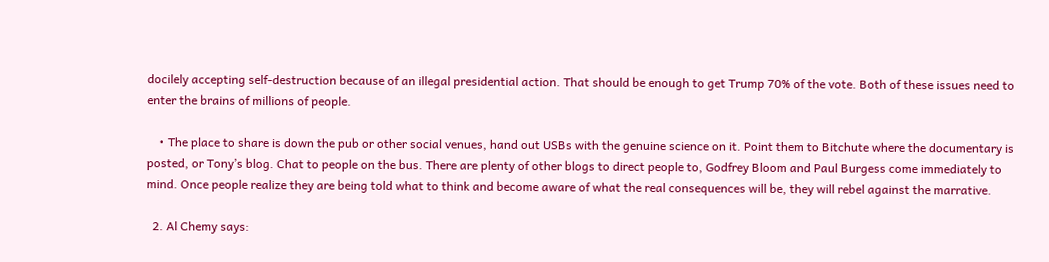docilely accepting self-destruction because of an illegal presidential action. That should be enough to get Trump 70% of the vote. Both of these issues need to enter the brains of millions of people.

    • The place to share is down the pub or other social venues, hand out USBs with the genuine science on it. Point them to Bitchute where the documentary is posted, or Tony’s blog. Chat to people on the bus. There are plenty of other blogs to direct people to, Godfrey Bloom and Paul Burgess come immediately to mind. Once people realize they are being told what to think and become aware of what the real consequences will be, they will rebel against the marrative.

  2. Al Chemy says: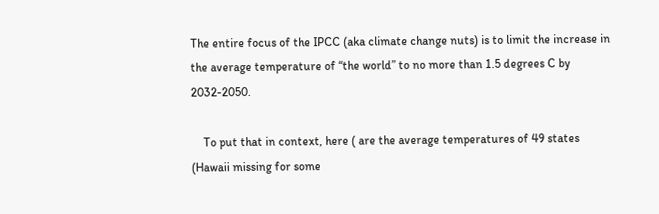The entire focus of the IPCC (aka climate change nuts) is to limit the increase in the average temperature of “the world” to no more than 1.5 degrees C by 2032-2050.

    To put that in context, here ( are the average temperatures of 49 states (Hawaii missing for some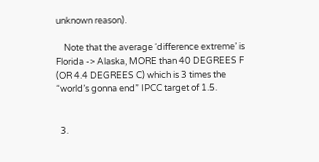unknown reason).

    Note that the average ‘difference extreme’ is Florida -> Alaska, MORE than 40 DEGREES F (OR 4.4 DEGREES C) which is 3 times the “world’s gonna end” IPCC target of 1.5.


  3.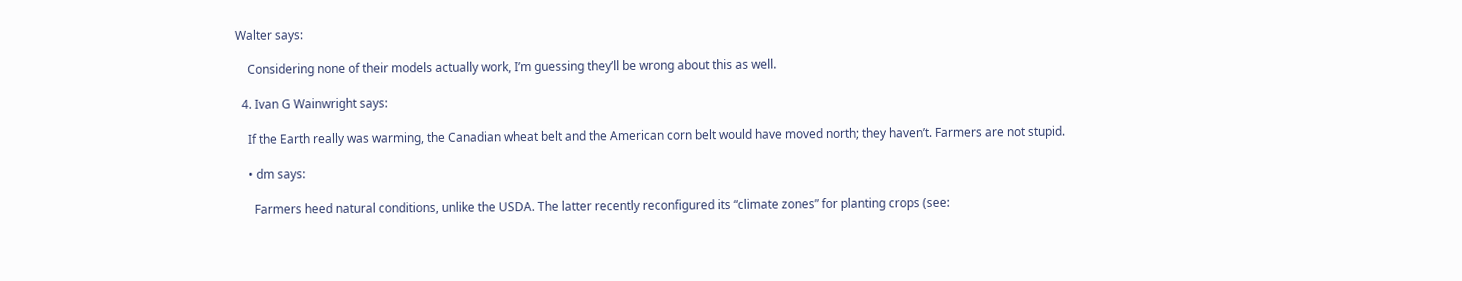Walter says:

    Considering none of their models actually work, I’m guessing they’ll be wrong about this as well.

  4. Ivan G Wainwright says:

    If the Earth really was warming, the Canadian wheat belt and the American corn belt would have moved north; they haven’t. Farmers are not stupid.

    • dm says:

      Farmers heed natural conditions, unlike the USDA. The latter recently reconfigured its “climate zones” for planting crops (see: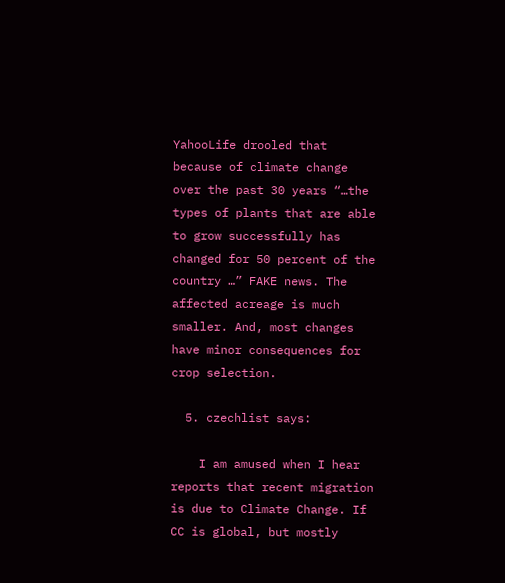YahooLife drooled that because of climate change over the past 30 years “…the types of plants that are able to grow successfully has changed for 50 percent of the country …” FAKE news. The affected acreage is much smaller. And, most changes have minor consequences for crop selection.

  5. czechlist says:

    I am amused when I hear reports that recent migration is due to Climate Change. If CC is global, but mostly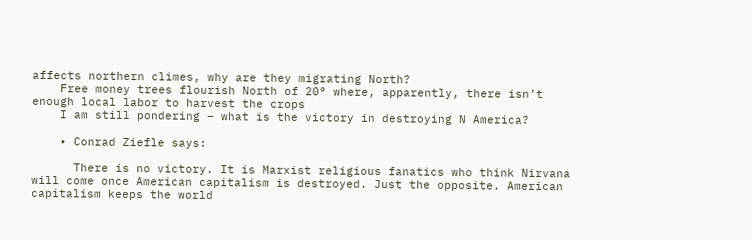affects northern climes, why are they migrating North?
    Free money trees flourish North of 20° where, apparently, there isn’t enough local labor to harvest the crops
    I am still pondering – what is the victory in destroying N America?

    • Conrad Ziefle says:

      There is no victory. It is Marxist religious fanatics who think Nirvana will come once American capitalism is destroyed. Just the opposite. American capitalism keeps the world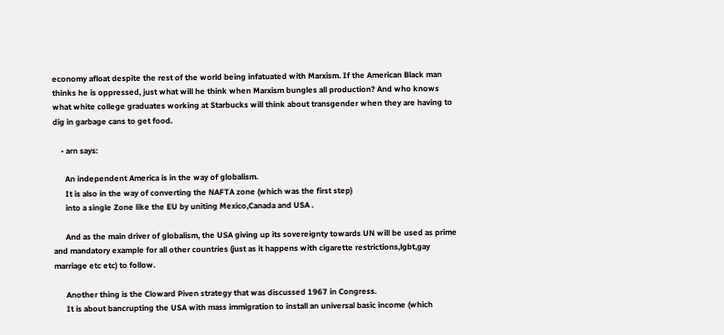economy afloat despite the rest of the world being infatuated with Marxism. If the American Black man thinks he is oppressed, just what will he think when Marxism bungles all production? And who knows what white college graduates working at Starbucks will think about transgender when they are having to dig in garbage cans to get food.

    • arn says:

      An independent America is in the way of globalism.
      It is also in the way of converting the NAFTA zone (which was the first step)
      into a single Zone like the EU by uniting Mexico,Canada and USA .

      And as the main driver of globalism, the USA giving up its sovereignty towards UN will be used as prime and mandatory example for all other countries (just as it happens with cigarette restrictions,lgbt,gay marriage etc etc) to follow.

      Another thing is the Cloward Piven strategy that was discussed 1967 in Congress.
      It is about bancrupting the USA with mass immigration to install an universal basic income (which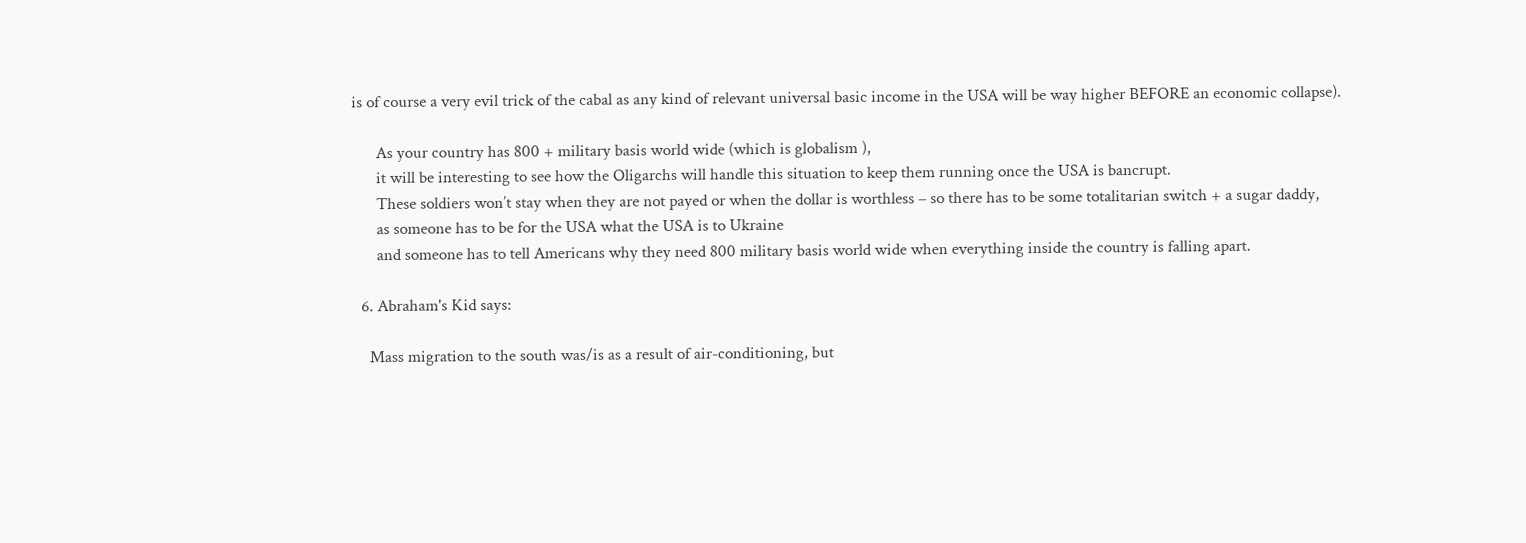is of course a very evil trick of the cabal as any kind of relevant universal basic income in the USA will be way higher BEFORE an economic collapse).

      As your country has 800 + military basis world wide (which is globalism ),
      it will be interesting to see how the Oligarchs will handle this situation to keep them running once the USA is bancrupt.
      These soldiers won’t stay when they are not payed or when the dollar is worthless – so there has to be some totalitarian switch + a sugar daddy,
      as someone has to be for the USA what the USA is to Ukraine
      and someone has to tell Americans why they need 800 military basis world wide when everything inside the country is falling apart.

  6. Abraham's Kid says:

    Mass migration to the south was/is as a result of air-conditioning, but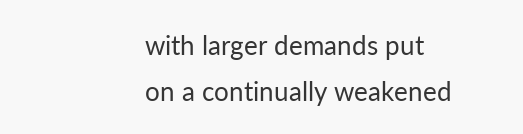with larger demands put on a continually weakened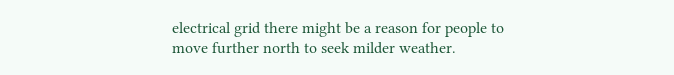electrical grid there might be a reason for people to move further north to seek milder weather.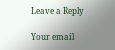Leave a Reply

Your email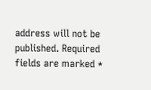address will not be published. Required fields are marked *